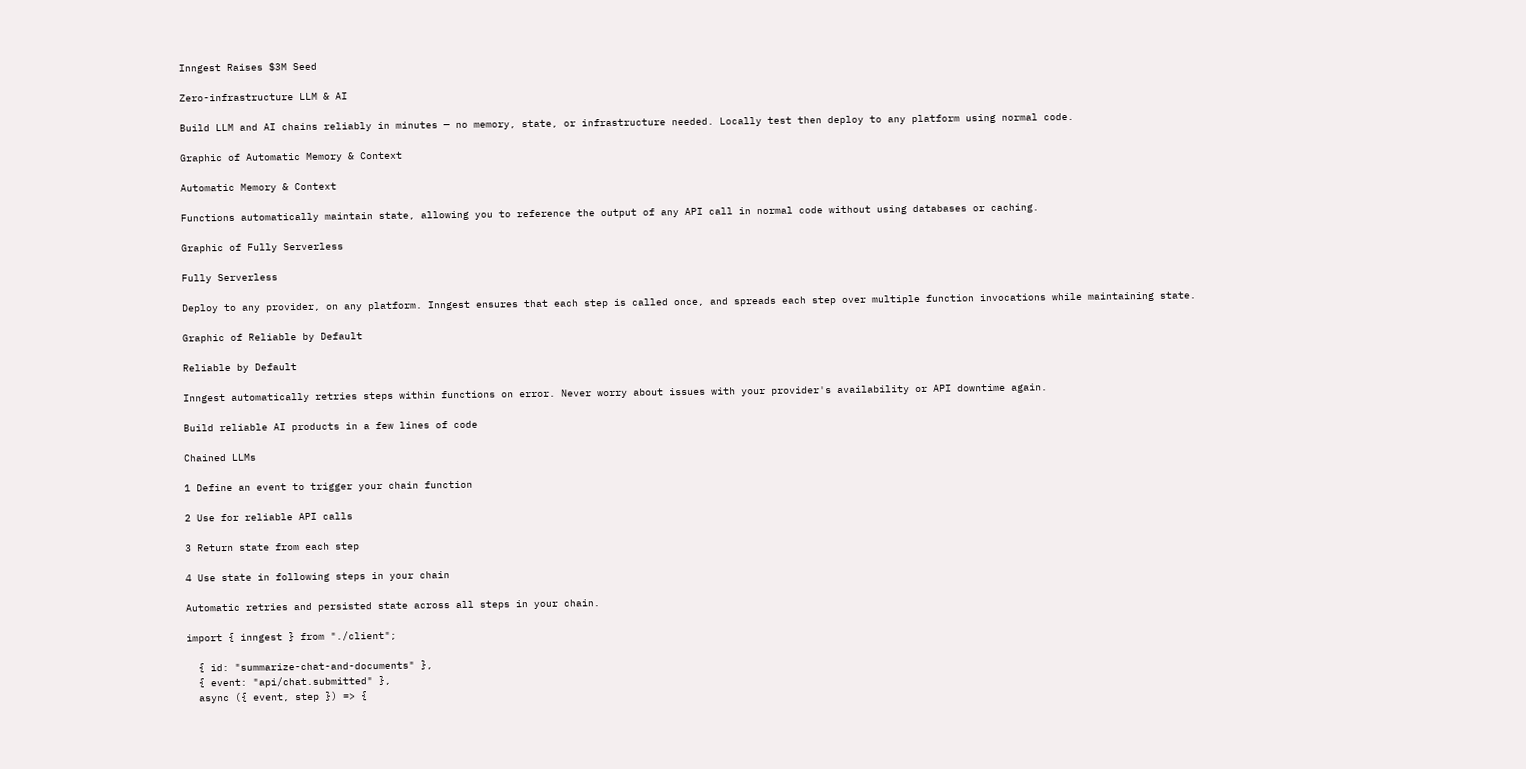Inngest Raises $3M Seed

Zero-infrastructure LLM & AI

Build LLM and AI chains reliably in minutes — no memory, state, or infrastructure needed. Locally test then deploy to any platform using normal code.

Graphic of Automatic Memory & Context

Automatic Memory & Context

Functions automatically maintain state, allowing you to reference the output of any API call in normal code without using databases or caching.

Graphic of Fully Serverless

Fully Serverless

Deploy to any provider, on any platform. Inngest ensures that each step is called once, and spreads each step over multiple function invocations while maintaining state.

Graphic of Reliable by Default

Reliable by Default

Inngest automatically retries steps within functions on error. Never worry about issues with your provider's availability or API downtime again.

Build reliable AI products in a few lines of code

Chained LLMs

1 Define an event to trigger your chain function

2 Use for reliable API calls

3 Return state from each step

4 Use state in following steps in your chain

Automatic retries and persisted state across all steps in your chain.

import { inngest } from "./client";

  { id: "summarize-chat-and-documents" },
  { event: "api/chat.submitted" },
  async ({ event, step }) => {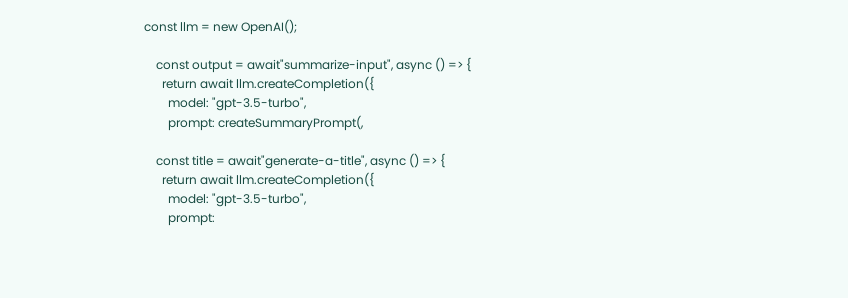const llm = new OpenAI();

    const output = await"summarize-input", async () => {
      return await llm.createCompletion({
        model: "gpt-3.5-turbo",
        prompt: createSummaryPrompt(,

    const title = await"generate-a-title", async () => {
      return await llm.createCompletion({
        model: "gpt-3.5-turbo",
        prompt: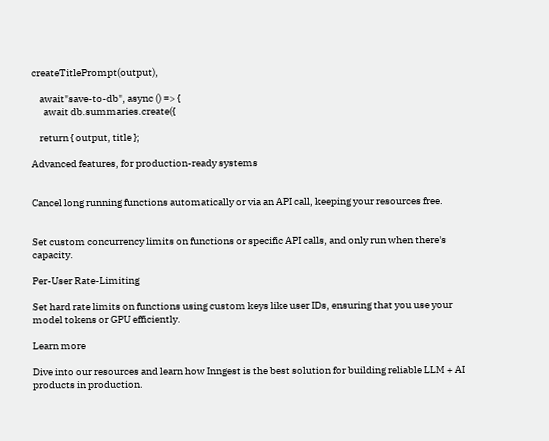createTitlePrompt(output),

    await"save-to-db", async () => {
      await db.summaries.create({

    return { output, title };

Advanced features, for production-ready systems


Cancel long running functions automatically or via an API call, keeping your resources free.


Set custom concurrency limits on functions or specific API calls, and only run when there's capacity.

Per-User Rate-Limiting

Set hard rate limits on functions using custom keys like user IDs, ensuring that you use your model tokens or GPU efficiently.

Learn more

Dive into our resources and learn how Inngest is the best solution for building reliable LLM + AI products in production.